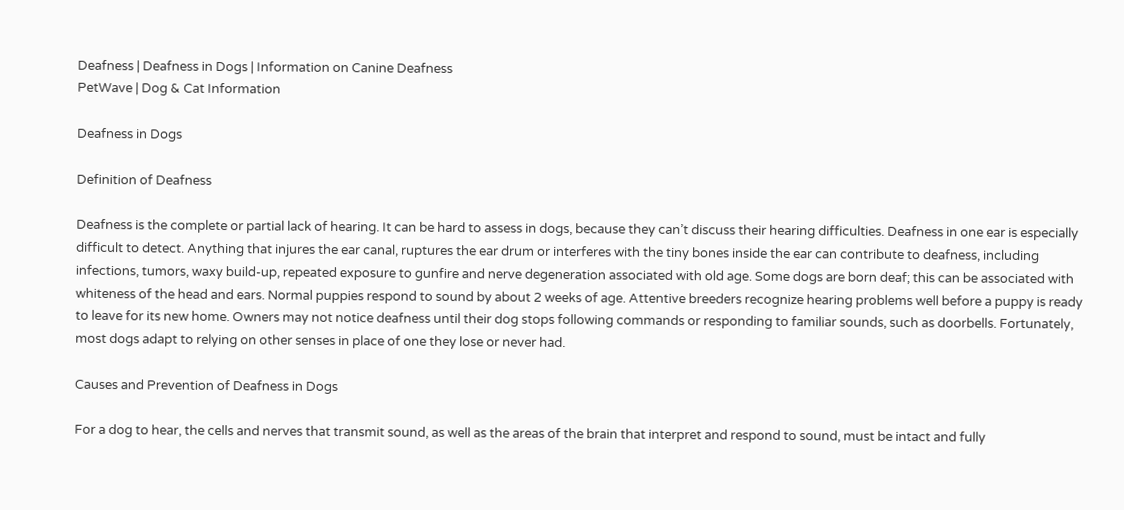Deafness | Deafness in Dogs | Information on Canine Deafness
PetWave | Dog & Cat Information

Deafness in Dogs

Definition of Deafness

Deafness is the complete or partial lack of hearing. It can be hard to assess in dogs, because they can’t discuss their hearing difficulties. Deafness in one ear is especially difficult to detect. Anything that injures the ear canal, ruptures the ear drum or interferes with the tiny bones inside the ear can contribute to deafness, including infections, tumors, waxy build-up, repeated exposure to gunfire and nerve degeneration associated with old age. Some dogs are born deaf; this can be associated with whiteness of the head and ears. Normal puppies respond to sound by about 2 weeks of age. Attentive breeders recognize hearing problems well before a puppy is ready to leave for its new home. Owners may not notice deafness until their dog stops following commands or responding to familiar sounds, such as doorbells. Fortunately, most dogs adapt to relying on other senses in place of one they lose or never had.

Causes and Prevention of Deafness in Dogs

For a dog to hear, the cells and nerves that transmit sound, as well as the areas of the brain that interpret and respond to sound, must be intact and fully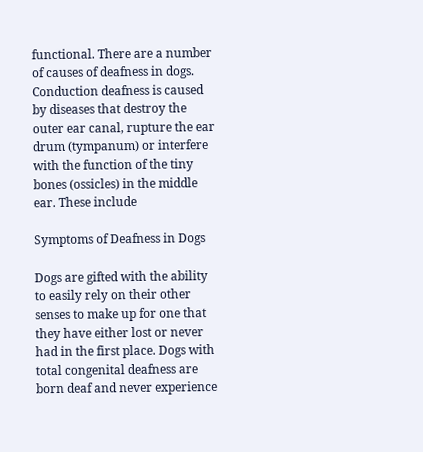functional. There are a number of causes of deafness in dogs. Conduction deafness is caused by diseases that destroy the outer ear canal, rupture the ear drum (tympanum) or interfere with the function of the tiny bones (ossicles) in the middle ear. These include

Symptoms of Deafness in Dogs

Dogs are gifted with the ability to easily rely on their other senses to make up for one that they have either lost or never had in the first place. Dogs with total congenital deafness are born deaf and never experience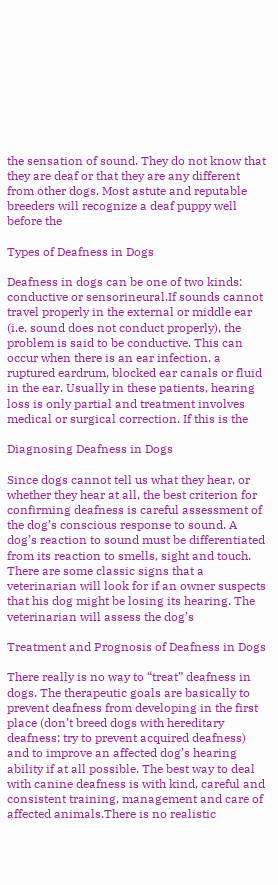the sensation of sound. They do not know that they are deaf or that they are any different from other dogs. Most astute and reputable breeders will recognize a deaf puppy well before the

Types of Deafness in Dogs

Deafness in dogs can be one of two kinds: conductive or sensorineural.If sounds cannot travel properly in the external or middle ear (i.e. sound does not conduct properly), the problem is said to be conductive. This can occur when there is an ear infection, a ruptured eardrum, blocked ear canals or fluid in the ear. Usually in these patients, hearing loss is only partial and treatment involves medical or surgical correction. If this is the

Diagnosing Deafness in Dogs

Since dogs cannot tell us what they hear, or whether they hear at all, the best criterion for confirming deafness is careful assessment of the dog’s conscious response to sound. A dog’s reaction to sound must be differentiated from its reaction to smells, sight and touch. There are some classic signs that a veterinarian will look for if an owner suspects that his dog might be losing its hearing. The veterinarian will assess the dog’s

Treatment and Prognosis of Deafness in Dogs

There really is no way to “treat” deafness in dogs. The therapeutic goals are basically to prevent deafness from developing in the first place (don’t breed dogs with hereditary deafness; try to prevent acquired deafness) and to improve an affected dog’s hearing ability if at all possible. The best way to deal with canine deafness is with kind, careful and consistent training, management and care of affected animals.There is no realistic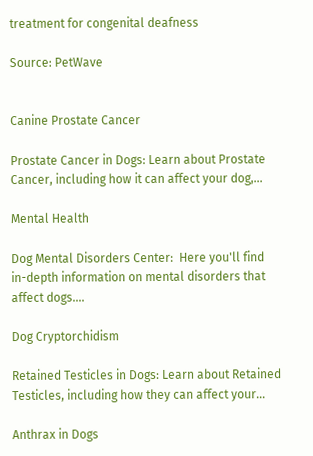treatment for congenital deafness

Source: PetWave


Canine Prostate Cancer

Prostate Cancer in Dogs: Learn about Prostate Cancer, including how it can affect your dog,...

Mental Health

Dog Mental Disorders Center:  Here you'll find in-depth information on mental disorders that affect dogs....

Dog Cryptorchidism

Retained Testicles in Dogs: Learn about Retained Testicles, including how they can affect your...

Anthrax in Dogs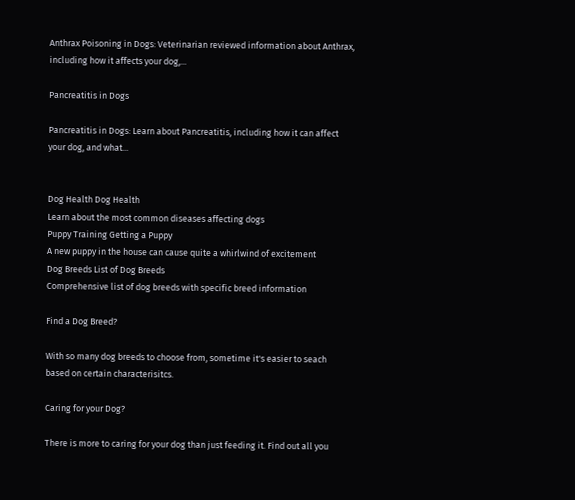Anthrax Poisoning in Dogs: Veterinarian reviewed information about Anthrax, including how it affects your dog,...

Pancreatitis in Dogs

Pancreatitis in Dogs: Learn about Pancreatitis, including how it can affect your dog, and what...


Dog Health Dog Health
Learn about the most common diseases affecting dogs
Puppy Training Getting a Puppy
A new puppy in the house can cause quite a whirlwind of excitement
Dog Breeds List of Dog Breeds
Comprehensive list of dog breeds with specific breed information

Find a Dog Breed?

With so many dog breeds to choose from, sometime it's easier to seach based on certain characterisitcs.

Caring for your Dog?

There is more to caring for your dog than just feeding it. Find out all you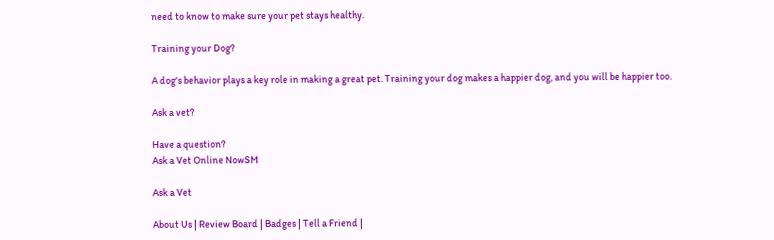need to know to make sure your pet stays healthy.

Training your Dog?

A dog's behavior plays a key role in making a great pet. Training your dog makes a happier dog, and you will be happier too.

Ask a vet?

Have a question?
Ask a Vet Online NowSM

Ask a Vet

About Us | Review Board | Badges | Tell a Friend |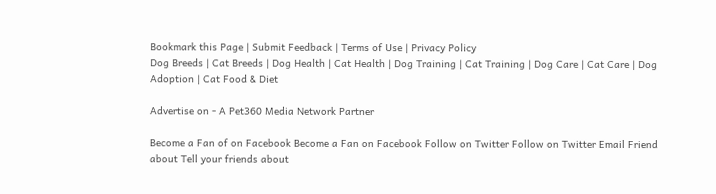Bookmark this Page | Submit Feedback | Terms of Use | Privacy Policy
Dog Breeds | Cat Breeds | Dog Health | Cat Health | Dog Training | Cat Training | Dog Care | Cat Care | Dog Adoption | Cat Food & Diet

Advertise on - A Pet360 Media Network Partner

Become a Fan of on Facebook Become a Fan on Facebook Follow on Twitter Follow on Twitter Email Friend about Tell your friends about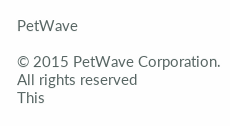PetWave

© 2015 PetWave Corporation. All rights reserved
This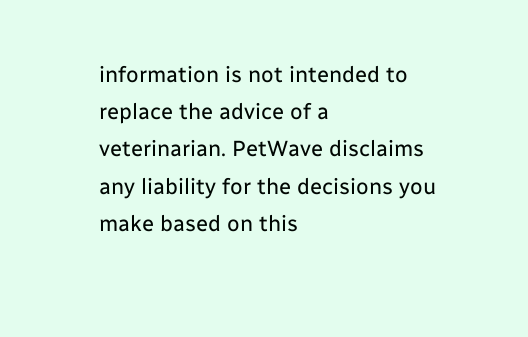information is not intended to replace the advice of a veterinarian. PetWave disclaims any liability for the decisions you make based on this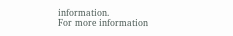information.
For more information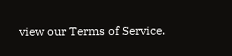view our Terms of Service.